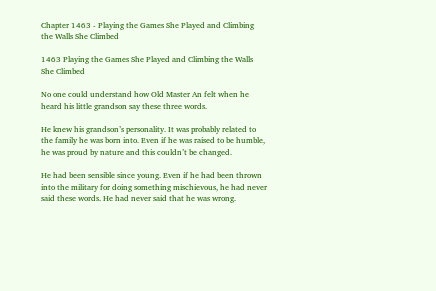Chapter 1463 - Playing the Games She Played and Climbing the Walls She Climbed

1463 Playing the Games She Played and Climbing the Walls She Climbed

No one could understand how Old Master An felt when he heard his little grandson say these three words.

He knew his grandson’s personality. It was probably related to the family he was born into. Even if he was raised to be humble, he was proud by nature and this couldn’t be changed.

He had been sensible since young. Even if he had been thrown into the military for doing something mischievous, he had never said these words. He had never said that he was wrong.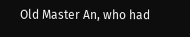Old Master An, who had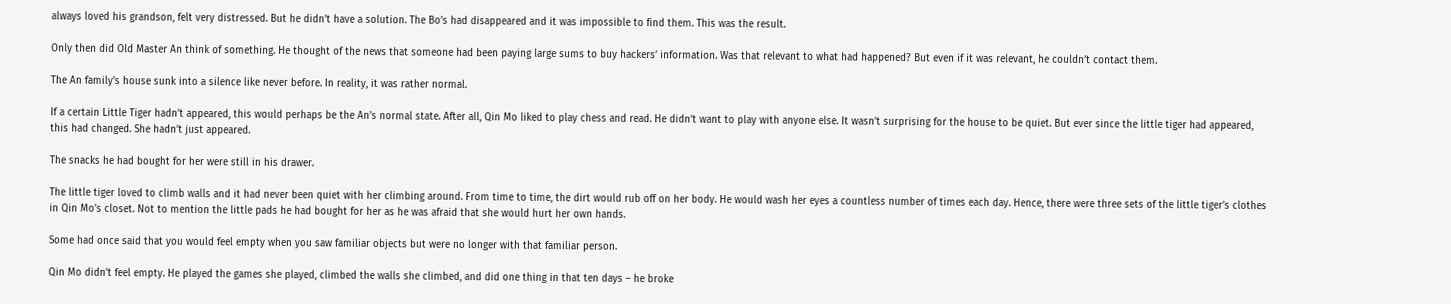always loved his grandson, felt very distressed. But he didn’t have a solution. The Bo’s had disappeared and it was impossible to find them. This was the result.

Only then did Old Master An think of something. He thought of the news that someone had been paying large sums to buy hackers’ information. Was that relevant to what had happened? But even if it was relevant, he couldn’t contact them.

The An family’s house sunk into a silence like never before. In reality, it was rather normal.

If a certain Little Tiger hadn’t appeared, this would perhaps be the An’s normal state. After all, Qin Mo liked to play chess and read. He didn’t want to play with anyone else. It wasn’t surprising for the house to be quiet. But ever since the little tiger had appeared, this had changed. She hadn’t just appeared.

The snacks he had bought for her were still in his drawer.

The little tiger loved to climb walls and it had never been quiet with her climbing around. From time to time, the dirt would rub off on her body. He would wash her eyes a countless number of times each day. Hence, there were three sets of the little tiger’s clothes in Qin Mo’s closet. Not to mention the little pads he had bought for her as he was afraid that she would hurt her own hands.

Some had once said that you would feel empty when you saw familiar objects but were no longer with that familiar person.

Qin Mo didn’t feel empty. He played the games she played, climbed the walls she climbed, and did one thing in that ten days – he broke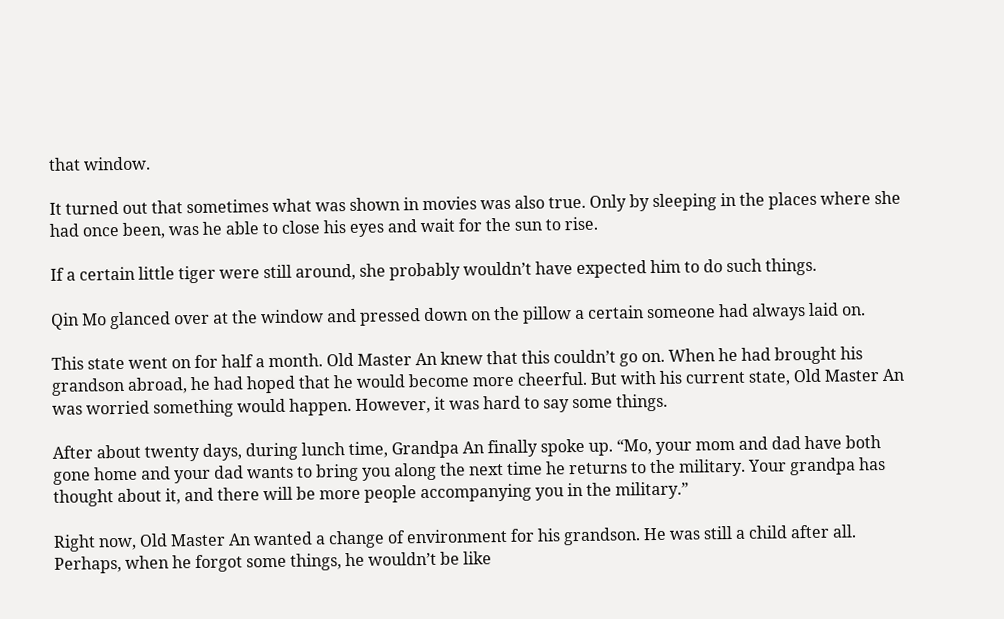that window.

It turned out that sometimes what was shown in movies was also true. Only by sleeping in the places where she had once been, was he able to close his eyes and wait for the sun to rise.

If a certain little tiger were still around, she probably wouldn’t have expected him to do such things.

Qin Mo glanced over at the window and pressed down on the pillow a certain someone had always laid on.

This state went on for half a month. Old Master An knew that this couldn’t go on. When he had brought his grandson abroad, he had hoped that he would become more cheerful. But with his current state, Old Master An was worried something would happen. However, it was hard to say some things.

After about twenty days, during lunch time, Grandpa An finally spoke up. “Mo, your mom and dad have both gone home and your dad wants to bring you along the next time he returns to the military. Your grandpa has thought about it, and there will be more people accompanying you in the military.”

Right now, Old Master An wanted a change of environment for his grandson. He was still a child after all. Perhaps, when he forgot some things, he wouldn’t be like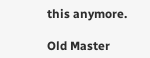this anymore.

Old Master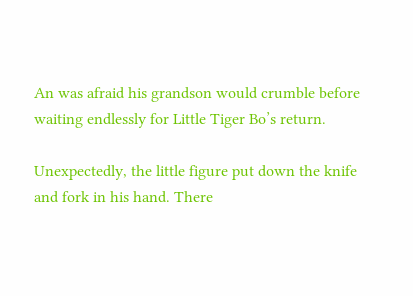An was afraid his grandson would crumble before waiting endlessly for Little Tiger Bo’s return.

Unexpectedly, the little figure put down the knife and fork in his hand. There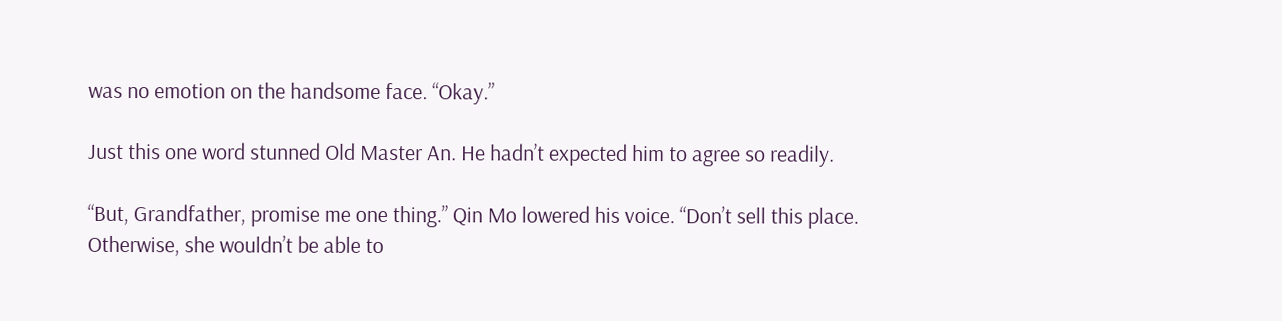was no emotion on the handsome face. “Okay.”

Just this one word stunned Old Master An. He hadn’t expected him to agree so readily.

“But, Grandfather, promise me one thing.” Qin Mo lowered his voice. “Don’t sell this place. Otherwise, she wouldn’t be able to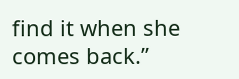find it when she comes back.”